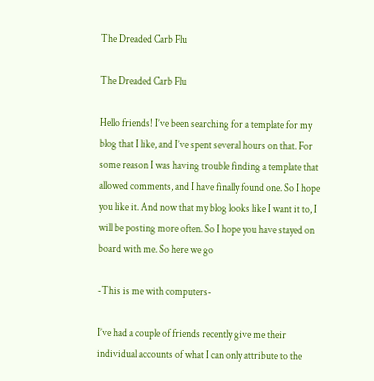The Dreaded Carb Flu

The Dreaded Carb Flu

Hello friends! I’ve been searching for a template for my blog that I like, and I’ve spent several hours on that. For some reason I was having trouble finding a template that allowed comments, and I have finally found one. So I hope you like it. And now that my blog looks like I want it to, I will be posting more often. So I hope you have stayed on board with me. So here we go

-This is me with computers-

I’ve had a couple of friends recently give me their individual accounts of what I can only attribute to the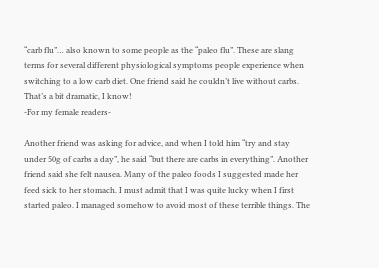“carb flu”… also known to some people as the “paleo flu”. These are slang terms for several different physiological symptoms people experience when switching to a low carb diet. One friend said he couldn’t live without carbs. That’s a bit dramatic, I know!
-For my female readers-

Another friend was asking for advice, and when I told him “try and stay under 50g of carbs a day”, he said “but there are carbs in everything”. Another friend said she felt nausea. Many of the paleo foods I suggested made her feed sick to her stomach. I must admit that I was quite lucky when I first started paleo. I managed somehow to avoid most of these terrible things. The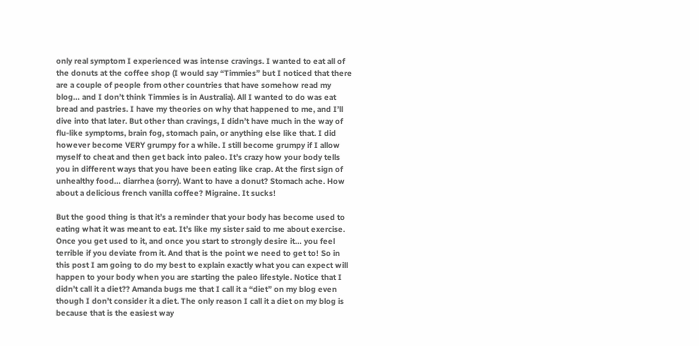only real symptom I experienced was intense cravings. I wanted to eat all of the donuts at the coffee shop (I would say “Timmies” but I noticed that there are a couple of people from other countries that have somehow read my blog… and I don’t think Timmies is in Australia). All I wanted to do was eat bread and pastries. I have my theories on why that happened to me, and I’ll dive into that later. But other than cravings, I didn’t have much in the way of flu-like symptoms, brain fog, stomach pain, or anything else like that. I did however become VERY grumpy for a while. I still become grumpy if I allow myself to cheat and then get back into paleo. It’s crazy how your body tells you in different ways that you have been eating like crap. At the first sign of unhealthy food… diarrhea (sorry). Want to have a donut? Stomach ache. How about a delicious french vanilla coffee? Migraine. It sucks!

But the good thing is that it’s a reminder that your body has become used to eating what it was meant to eat. It’s like my sister said to me about exercise. Once you get used to it, and once you start to strongly desire it… you feel terrible if you deviate from it. And that is the point we need to get to! So in this post I am going to do my best to explain exactly what you can expect will happen to your body when you are starting the paleo lifestyle. Notice that I didn’t call it a diet?? Amanda bugs me that I call it a “diet” on my blog even though I don’t consider it a diet. The only reason I call it a diet on my blog is because that is the easiest way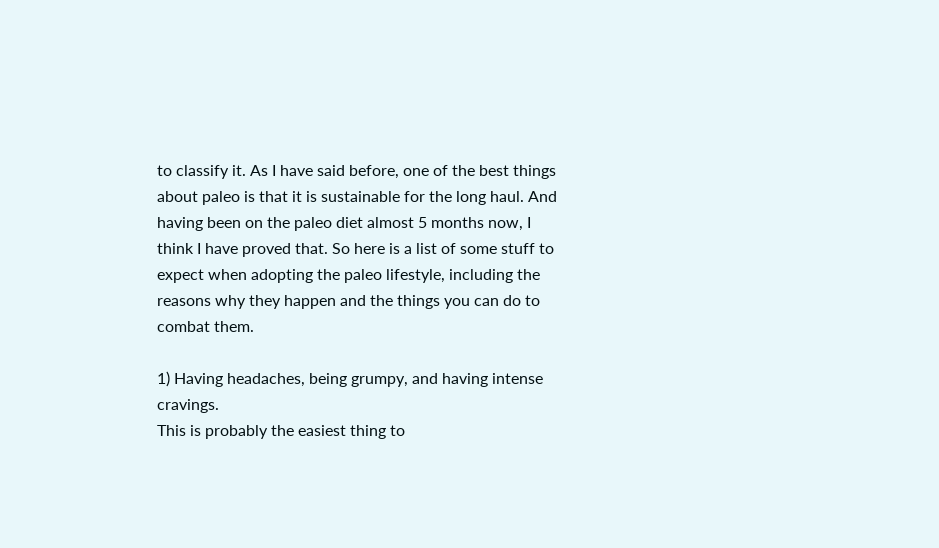to classify it. As I have said before, one of the best things about paleo is that it is sustainable for the long haul. And having been on the paleo diet almost 5 months now, I think I have proved that. So here is a list of some stuff to expect when adopting the paleo lifestyle, including the reasons why they happen and the things you can do to combat them.

1) Having headaches, being grumpy, and having intense cravings.
This is probably the easiest thing to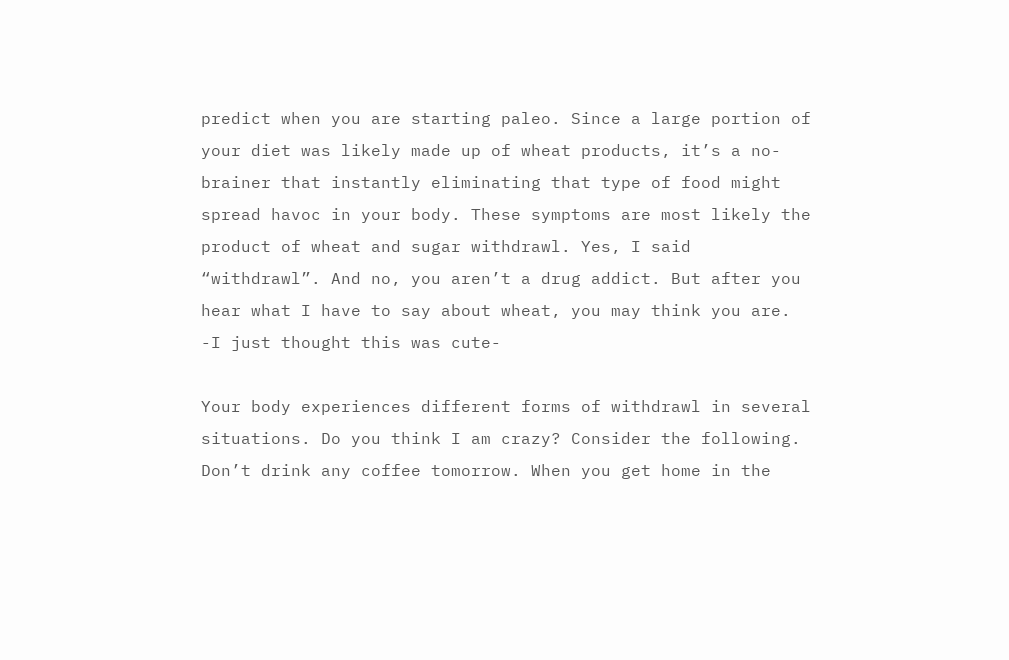predict when you are starting paleo. Since a large portion of your diet was likely made up of wheat products, it’s a no-brainer that instantly eliminating that type of food might spread havoc in your body. These symptoms are most likely the product of wheat and sugar withdrawl. Yes, I said “withdrawl”. And no, you aren’t a drug addict. But after you hear what I have to say about wheat, you may think you are.
-I just thought this was cute-

Your body experiences different forms of withdrawl in several situations. Do you think I am crazy? Consider the following. Don’t drink any coffee tomorrow. When you get home in the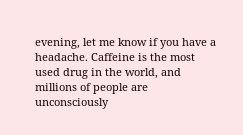evening, let me know if you have a headache. Caffeine is the most used drug in the world, and millions of people are unconsciously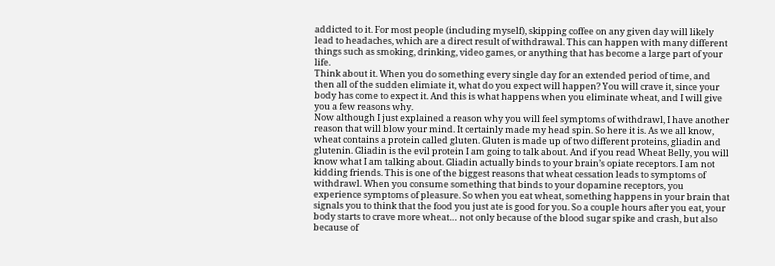addicted to it. For most people (including myself), skipping coffee on any given day will likely lead to headaches, which are a direct result of withdrawal. This can happen with many different things such as smoking, drinking, video games, or anything that has become a large part of your life.
Think about it. When you do something every single day for an extended period of time, and then all of the sudden elimiate it, what do you expect will happen? You will crave it, since your body has come to expect it. And this is what happens when you eliminate wheat, and I will give you a few reasons why.
Now although I just explained a reason why you will feel symptoms of withdrawl, I have another reason that will blow your mind. It certainly made my head spin. So here it is. As we all know, wheat contains a protein called gluten. Gluten is made up of two different proteins, gliadin and glutenin. Gliadin is the evil protein I am going to talk about. And if you read Wheat Belly, you will know what I am talking about. Gliadin actually binds to your brain’s opiate receptors. I am not kidding friends. This is one of the biggest reasons that wheat cessation leads to symptoms of withdrawl. When you consume something that binds to your dopamine receptors, you experience symptoms of pleasure. So when you eat wheat, something happens in your brain that signals you to think that the food you just ate is good for you. So a couple hours after you eat, your body starts to crave more wheat… not only because of the blood sugar spike and crash, but also because of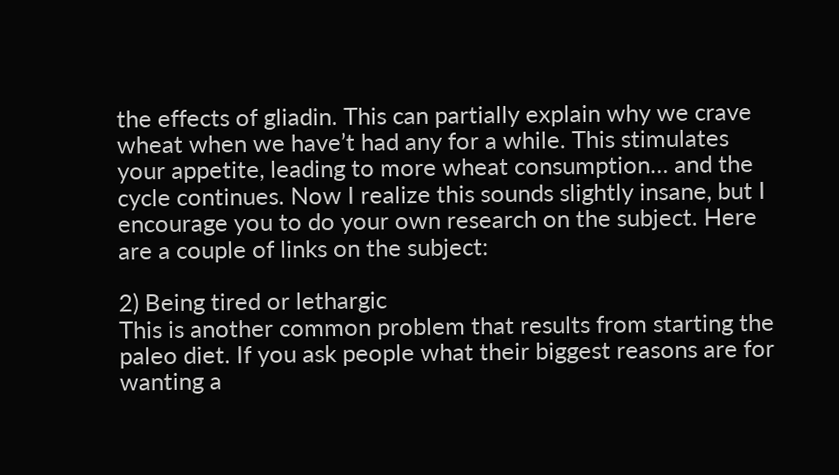the effects of gliadin. This can partially explain why we crave wheat when we have’t had any for a while. This stimulates your appetite, leading to more wheat consumption… and the cycle continues. Now I realize this sounds slightly insane, but I encourage you to do your own research on the subject. Here are a couple of links on the subject:

2) Being tired or lethargic
This is another common problem that results from starting the paleo diet. If you ask people what their biggest reasons are for wanting a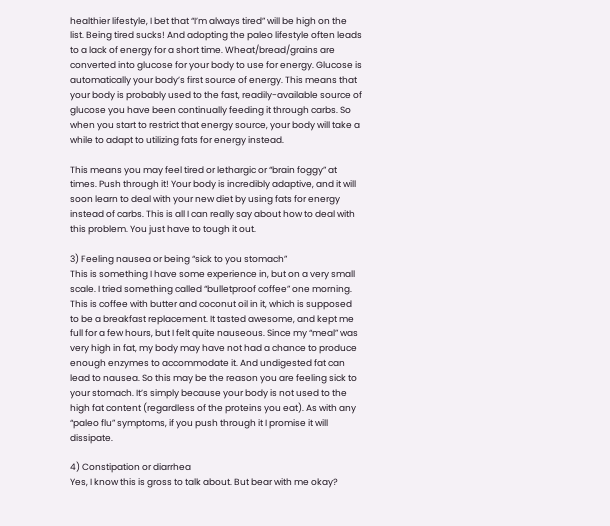healthier lifestyle, I bet that “I’m always tired” will be high on the list. Being tired sucks! And adopting the paleo lifestyle often leads to a lack of energy for a short time. Wheat/bread/grains are converted into glucose for your body to use for energy. Glucose is automatically your body’s first source of energy. This means that your body is probably used to the fast, readily-available source of glucose you have been continually feeding it through carbs. So when you start to restrict that energy source, your body will take a while to adapt to utilizing fats for energy instead.

This means you may feel tired or lethargic or “brain foggy” at times. Push through it! Your body is incredibly adaptive, and it will soon learn to deal with your new diet by using fats for energy instead of carbs. This is all I can really say about how to deal with this problem. You just have to tough it out.

3) Feeling nausea or being “sick to you stomach”
This is something I have some experience in, but on a very small scale. I tried something called “bulletproof coffee” one morning. This is coffee with butter and coconut oil in it, which is supposed to be a breakfast replacement. It tasted awesome, and kept me full for a few hours, but I felt quite nauseous. Since my “meal” was very high in fat, my body may have not had a chance to produce enough enzymes to accommodate it. And undigested fat can lead to nausea. So this may be the reason you are feeling sick to your stomach. It’s simply because your body is not used to the high fat content (regardless of the proteins you eat). As with any “paleo flu” symptoms, if you push through it I promise it will dissipate.

4) Constipation or diarrhea
Yes, I know this is gross to talk about. But bear with me okay?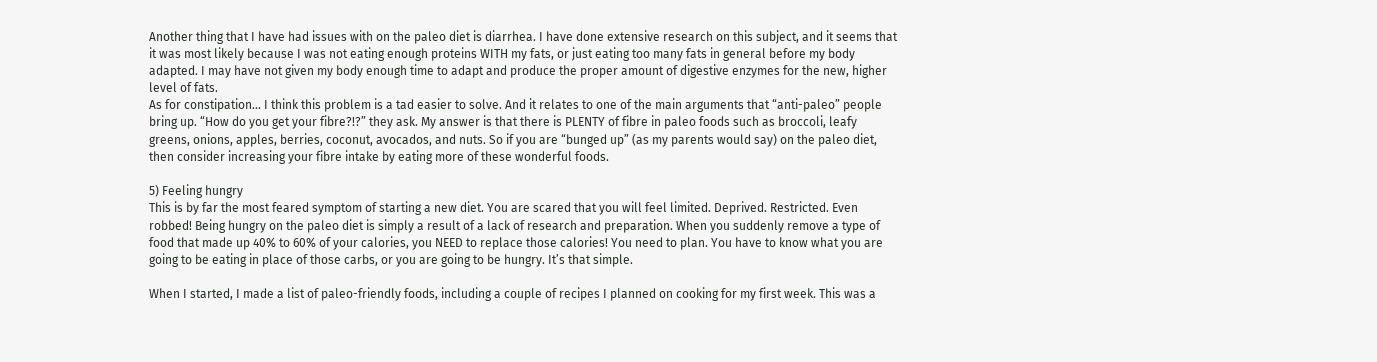Another thing that I have had issues with on the paleo diet is diarrhea. I have done extensive research on this subject, and it seems that it was most likely because I was not eating enough proteins WITH my fats, or just eating too many fats in general before my body adapted. I may have not given my body enough time to adapt and produce the proper amount of digestive enzymes for the new, higher level of fats.
As for constipation… I think this problem is a tad easier to solve. And it relates to one of the main arguments that “anti-paleo” people bring up. “How do you get your fibre?!?” they ask. My answer is that there is PLENTY of fibre in paleo foods such as broccoli, leafy greens, onions, apples, berries, coconut, avocados, and nuts. So if you are “bunged up” (as my parents would say) on the paleo diet, then consider increasing your fibre intake by eating more of these wonderful foods.

5) Feeling hungry
This is by far the most feared symptom of starting a new diet. You are scared that you will feel limited. Deprived. Restricted. Even robbed! Being hungry on the paleo diet is simply a result of a lack of research and preparation. When you suddenly remove a type of food that made up 40% to 60% of your calories, you NEED to replace those calories! You need to plan. You have to know what you are going to be eating in place of those carbs, or you are going to be hungry. It’s that simple.

When I started, I made a list of paleo-friendly foods, including a couple of recipes I planned on cooking for my first week. This was a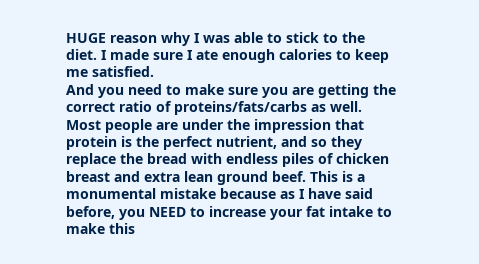HUGE reason why I was able to stick to the diet. I made sure I ate enough calories to keep me satisfied.
And you need to make sure you are getting the correct ratio of proteins/fats/carbs as well. Most people are under the impression that protein is the perfect nutrient, and so they replace the bread with endless piles of chicken breast and extra lean ground beef. This is a monumental mistake because as I have said before, you NEED to increase your fat intake to make this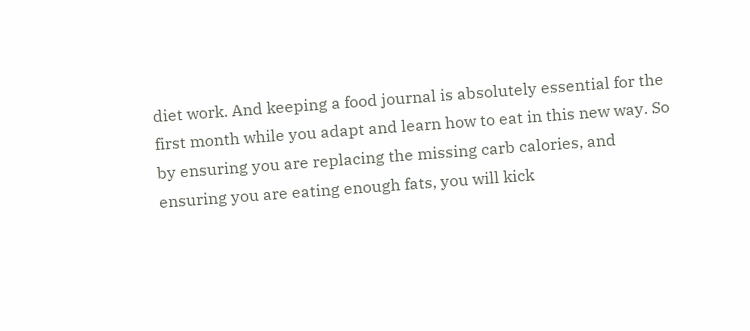diet work. And keeping a food journal is absolutely essential for the first month while you adapt and learn how to eat in this new way. So by ensuring you are replacing the missing carb calories, and ensuring you are eating enough fats, you will kick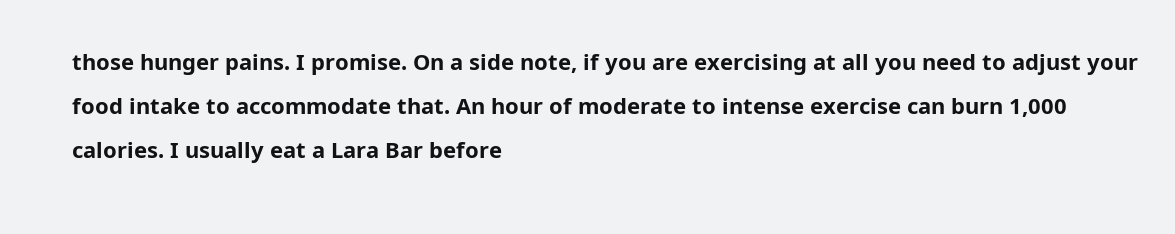those hunger pains. I promise. On a side note, if you are exercising at all you need to adjust your food intake to accommodate that. An hour of moderate to intense exercise can burn 1,000 calories. I usually eat a Lara Bar before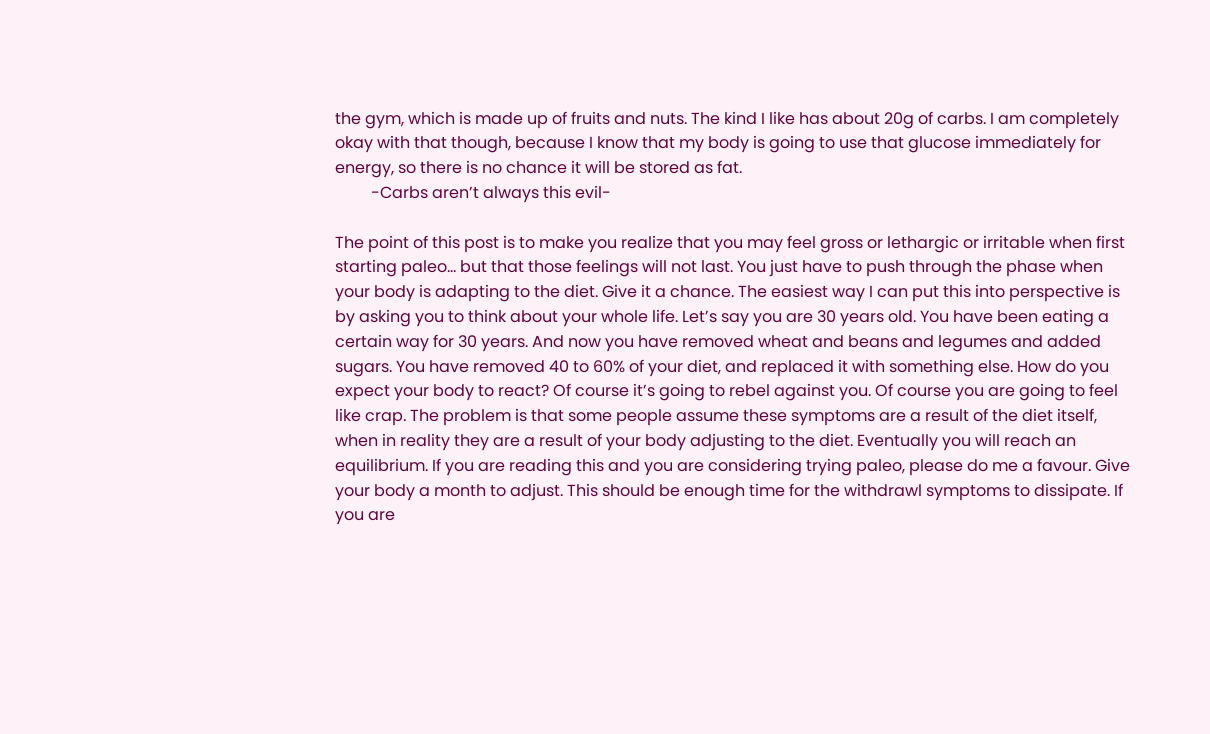the gym, which is made up of fruits and nuts. The kind I like has about 20g of carbs. I am completely okay with that though, because I know that my body is going to use that glucose immediately for energy, so there is no chance it will be stored as fat.
         -Carbs aren’t always this evil-

The point of this post is to make you realize that you may feel gross or lethargic or irritable when first starting paleo… but that those feelings will not last. You just have to push through the phase when your body is adapting to the diet. Give it a chance. The easiest way I can put this into perspective is by asking you to think about your whole life. Let’s say you are 30 years old. You have been eating a certain way for 30 years. And now you have removed wheat and beans and legumes and added sugars. You have removed 40 to 60% of your diet, and replaced it with something else. How do you expect your body to react? Of course it’s going to rebel against you. Of course you are going to feel like crap. The problem is that some people assume these symptoms are a result of the diet itself, when in reality they are a result of your body adjusting to the diet. Eventually you will reach an equilibrium. If you are reading this and you are considering trying paleo, please do me a favour. Give your body a month to adjust. This should be enough time for the withdrawl symptoms to dissipate. If you are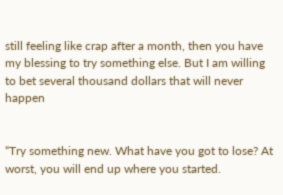still feeling like crap after a month, then you have my blessing to try something else. But I am willing to bet several thousand dollars that will never happen


“Try something new. What have you got to lose? At worst, you will end up where you started.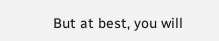But at best, you will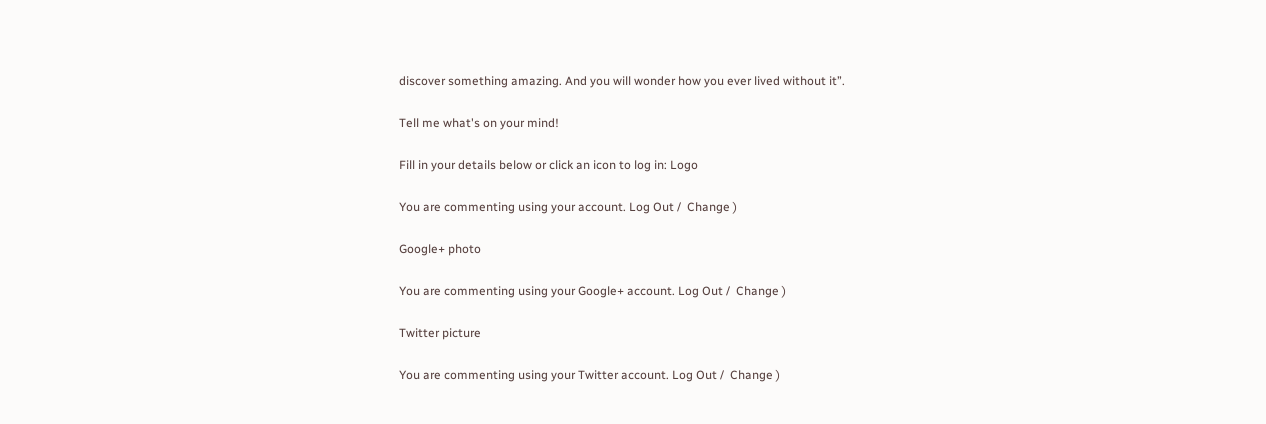discover something amazing. And you will wonder how you ever lived without it”.

Tell me what's on your mind!

Fill in your details below or click an icon to log in: Logo

You are commenting using your account. Log Out /  Change )

Google+ photo

You are commenting using your Google+ account. Log Out /  Change )

Twitter picture

You are commenting using your Twitter account. Log Out /  Change )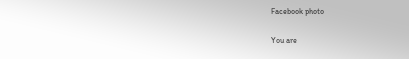Facebook photo

You are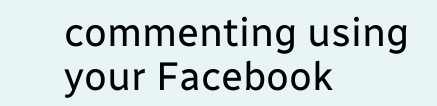commenting using your Facebook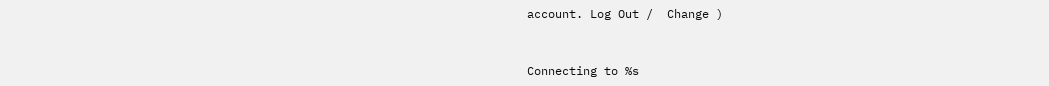account. Log Out /  Change )


Connecting to %s